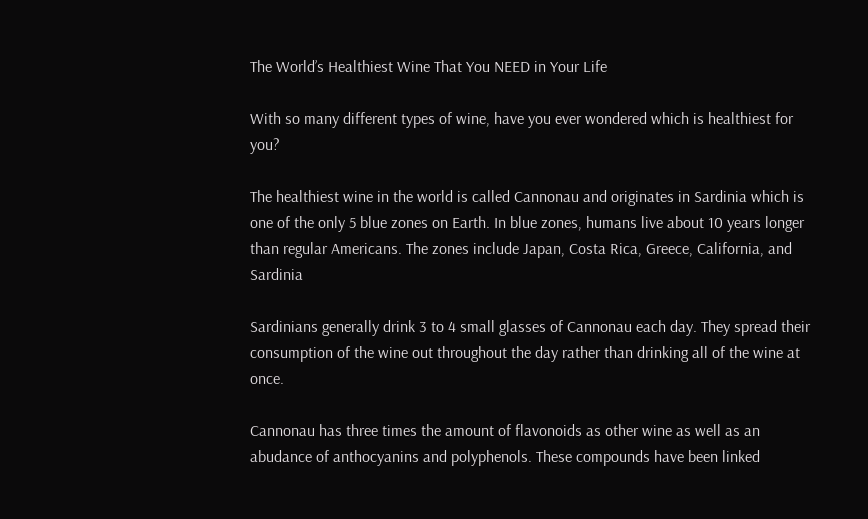The World’s Healthiest Wine That You NEED in Your Life

With so many different types of wine, have you ever wondered which is healthiest for you?

The healthiest wine in the world is called Cannonau and originates in Sardinia which is one of the only 5 blue zones on Earth. In blue zones, humans live about 10 years longer than regular Americans. The zones include Japan, Costa Rica, Greece, California, and Sardinia

Sardinians generally drink 3 to 4 small glasses of Cannonau each day. They spread their consumption of the wine out throughout the day rather than drinking all of the wine at once.

Cannonau has three times the amount of flavonoids as other wine as well as an abudance of anthocyanins and polyphenols. These compounds have been linked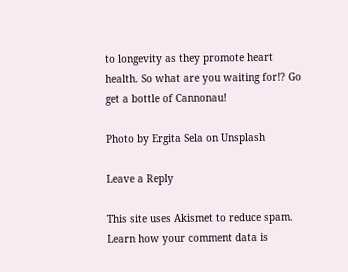to longevity as they promote heart health. So what are you waiting for!? Go get a bottle of Cannonau!

Photo by Ergita Sela on Unsplash

Leave a Reply

This site uses Akismet to reduce spam. Learn how your comment data is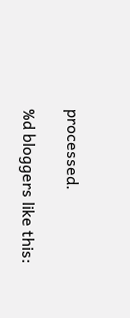processed.

%d bloggers like this: